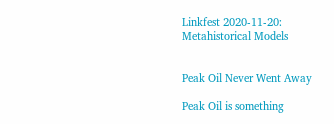Linkfest 2020-11-20: Metahistorical Models


Peak Oil Never Went Away

Peak Oil is something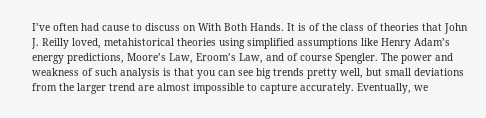I’ve often had cause to discuss on With Both Hands. It is of the class of theories that John J. Reilly loved, metahistorical theories using simplified assumptions like Henry Adam’s energy predictions, Moore’s Law, Eroom’s Law, and of course Spengler. The power and weakness of such analysis is that you can see big trends pretty well, but small deviations from the larger trend are almost impossible to capture accurately. Eventually, we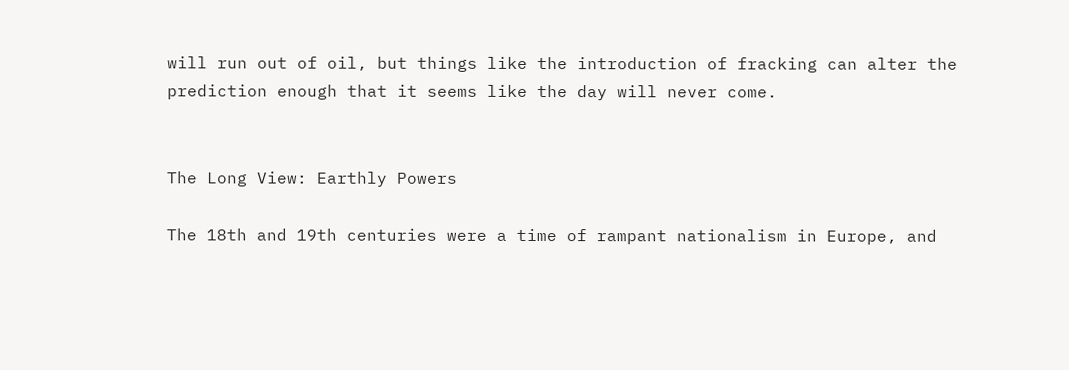will run out of oil, but things like the introduction of fracking can alter the prediction enough that it seems like the day will never come.


The Long View: Earthly Powers

The 18th and 19th centuries were a time of rampant nationalism in Europe, and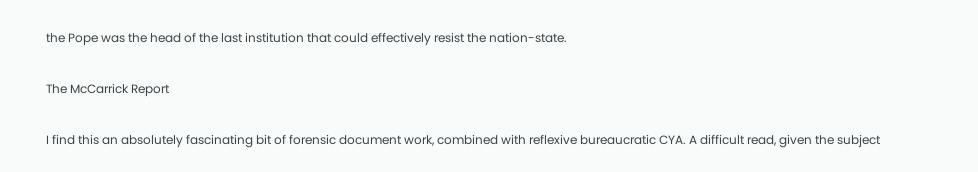the Pope was the head of the last institution that could effectively resist the nation-state.

The McCarrick Report

I find this an absolutely fascinating bit of forensic document work, combined with reflexive bureaucratic CYA. A difficult read, given the subject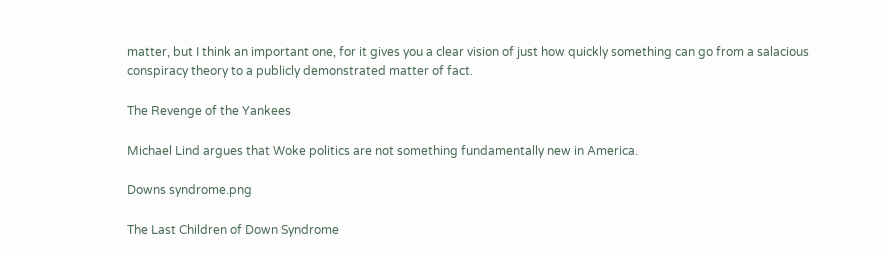matter, but I think an important one, for it gives you a clear vision of just how quickly something can go from a salacious conspiracy theory to a publicly demonstrated matter of fact.

The Revenge of the Yankees

Michael Lind argues that Woke politics are not something fundamentally new in America.

Downs syndrome.png

The Last Children of Down Syndrome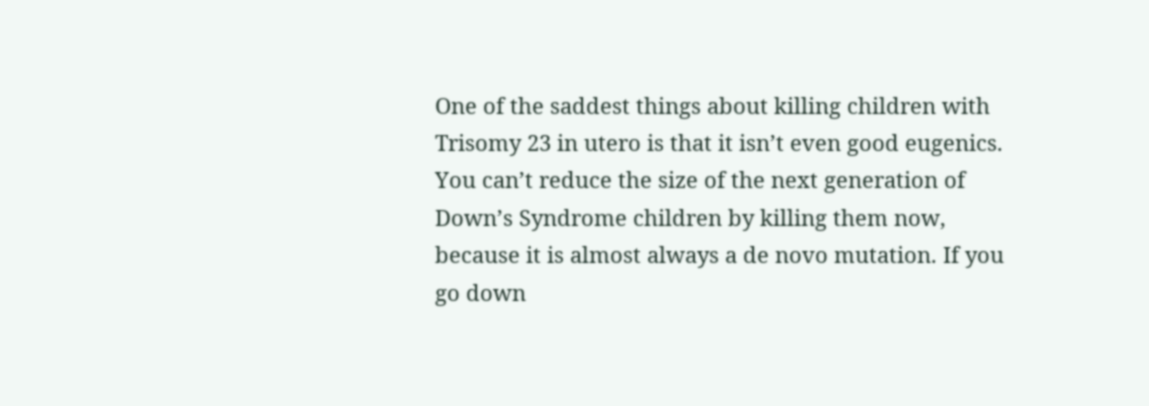One of the saddest things about killing children with Trisomy 23 in utero is that it isn’t even good eugenics. You can’t reduce the size of the next generation of Down’s Syndrome children by killing them now, because it is almost always a de novo mutation. If you go down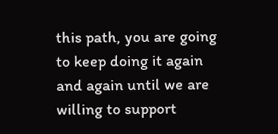this path, you are going to keep doing it again and again until we are willing to support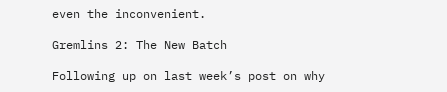even the inconvenient.

Gremlins 2: The New Batch

Following up on last week’s post on why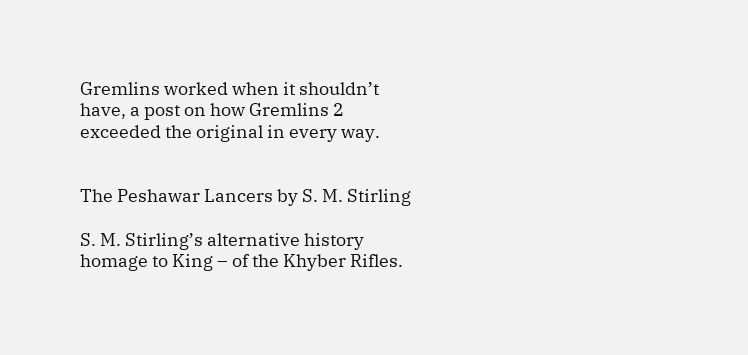Gremlins worked when it shouldn’t have, a post on how Gremlins 2 exceeded the original in every way.


The Peshawar Lancers by S. M. Stirling

S. M. Stirling’s alternative history homage to King – of the Khyber Rifles.